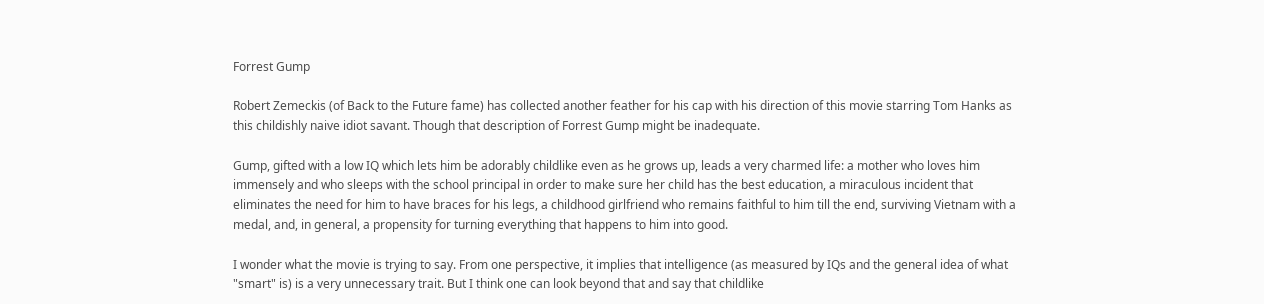Forrest Gump

Robert Zemeckis (of Back to the Future fame) has collected another feather for his cap with his direction of this movie starring Tom Hanks as this childishly naive idiot savant. Though that description of Forrest Gump might be inadequate.

Gump, gifted with a low IQ which lets him be adorably childlike even as he grows up, leads a very charmed life: a mother who loves him immensely and who sleeps with the school principal in order to make sure her child has the best education, a miraculous incident that eliminates the need for him to have braces for his legs, a childhood girlfriend who remains faithful to him till the end, surviving Vietnam with a medal, and, in general, a propensity for turning everything that happens to him into good.

I wonder what the movie is trying to say. From one perspective, it implies that intelligence (as measured by IQs and the general idea of what "smart" is) is a very unnecessary trait. But I think one can look beyond that and say that childlike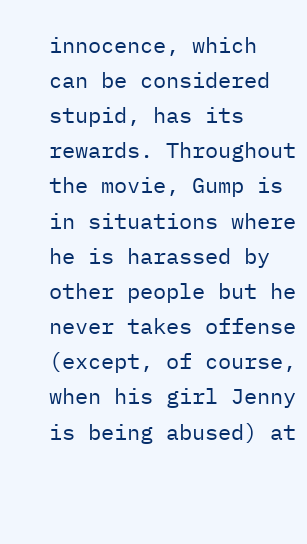innocence, which can be considered stupid, has its rewards. Throughout the movie, Gump is in situations where he is harassed by other people but he never takes offense (except, of course, when his girl Jenny is being abused) at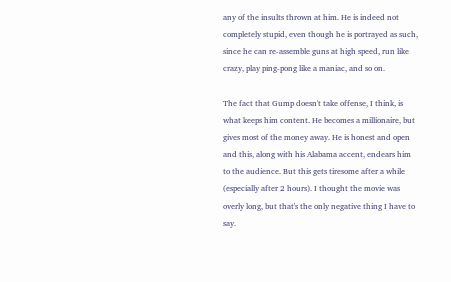any of the insults thrown at him. He is indeed not completely stupid, even though he is portrayed as such, since he can re-assemble guns at high speed, run like crazy, play ping-pong like a maniac, and so on.

The fact that Gump doesn't take offense, I think, is what keeps him content. He becomes a millionaire, but gives most of the money away. He is honest and open and this, along with his Alabama accent, endears him to the audience. But this gets tiresome after a while (especially after 2 hours). I thought the movie was overly long, but that's the only negative thing I have to say.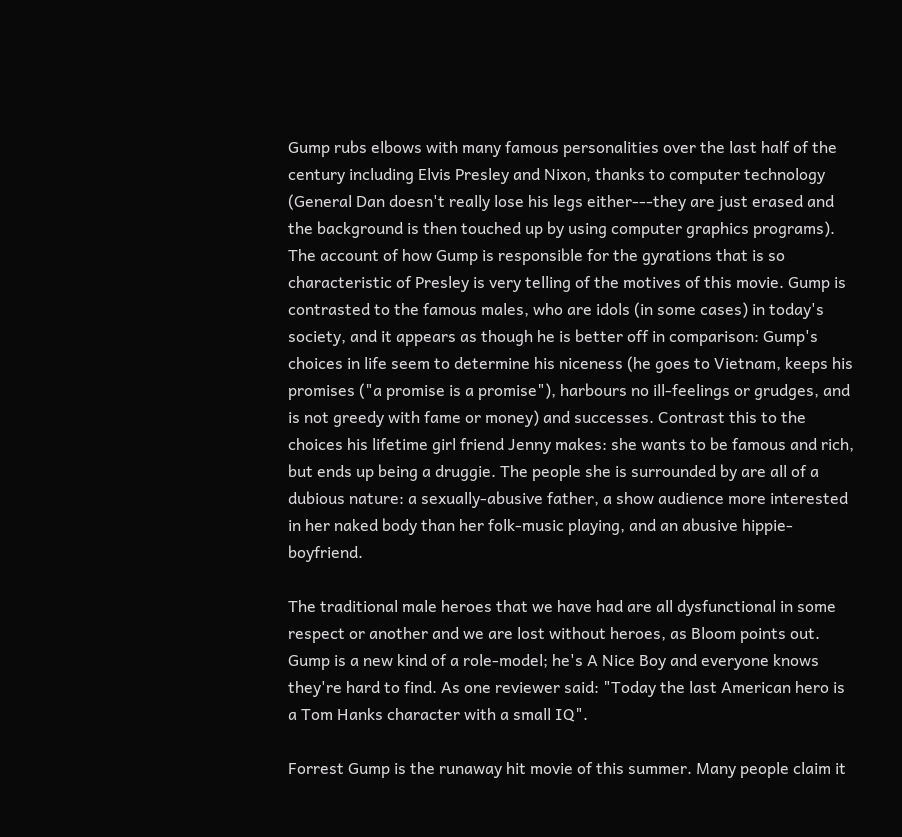Gump rubs elbows with many famous personalities over the last half of the century including Elvis Presley and Nixon, thanks to computer technology (General Dan doesn't really lose his legs either---they are just erased and the background is then touched up by using computer graphics programs). The account of how Gump is responsible for the gyrations that is so characteristic of Presley is very telling of the motives of this movie. Gump is contrasted to the famous males, who are idols (in some cases) in today's society, and it appears as though he is better off in comparison: Gump's choices in life seem to determine his niceness (he goes to Vietnam, keeps his promises ("a promise is a promise"), harbours no ill-feelings or grudges, and is not greedy with fame or money) and successes. Contrast this to the choices his lifetime girl friend Jenny makes: she wants to be famous and rich, but ends up being a druggie. The people she is surrounded by are all of a dubious nature: a sexually-abusive father, a show audience more interested in her naked body than her folk-music playing, and an abusive hippie-boyfriend.

The traditional male heroes that we have had are all dysfunctional in some respect or another and we are lost without heroes, as Bloom points out. Gump is a new kind of a role-model; he's A Nice Boy and everyone knows they're hard to find. As one reviewer said: "Today the last American hero is a Tom Hanks character with a small IQ".

Forrest Gump is the runaway hit movie of this summer. Many people claim it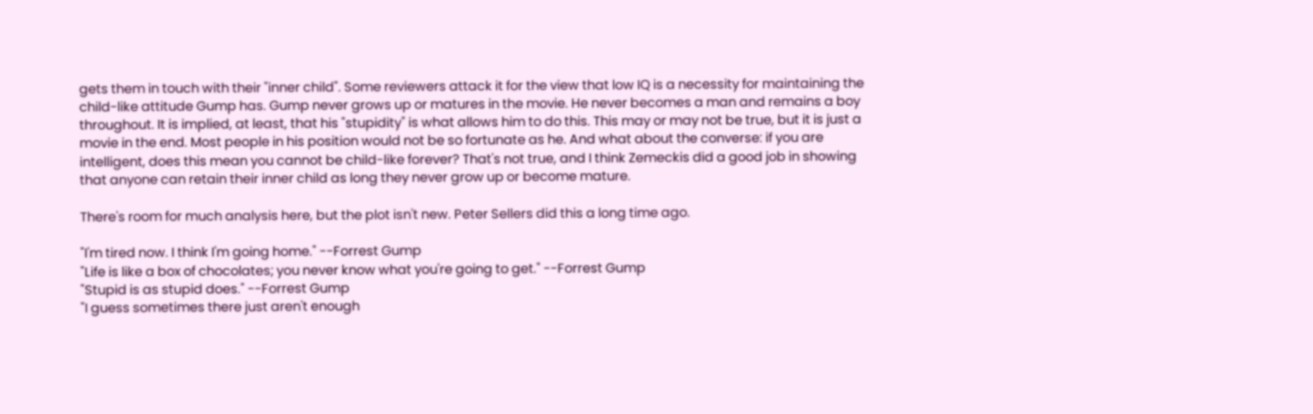gets them in touch with their "inner child". Some reviewers attack it for the view that low IQ is a necessity for maintaining the child-like attitude Gump has. Gump never grows up or matures in the movie. He never becomes a man and remains a boy throughout. It is implied, at least, that his "stupidity" is what allows him to do this. This may or may not be true, but it is just a movie in the end. Most people in his position would not be so fortunate as he. And what about the converse: if you are intelligent, does this mean you cannot be child-like forever? That's not true, and I think Zemeckis did a good job in showing that anyone can retain their inner child as long they never grow up or become mature.

There's room for much analysis here, but the plot isn't new. Peter Sellers did this a long time ago.

"I'm tired now. I think I'm going home." --Forrest Gump
"Life is like a box of chocolates; you never know what you're going to get." --Forrest Gump
"Stupid is as stupid does." --Forrest Gump
"I guess sometimes there just aren't enough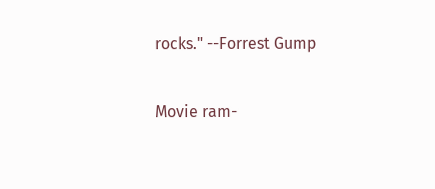rocks." --Forrest Gump

Movie ram-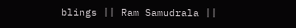blings || Ram Samudrala ||